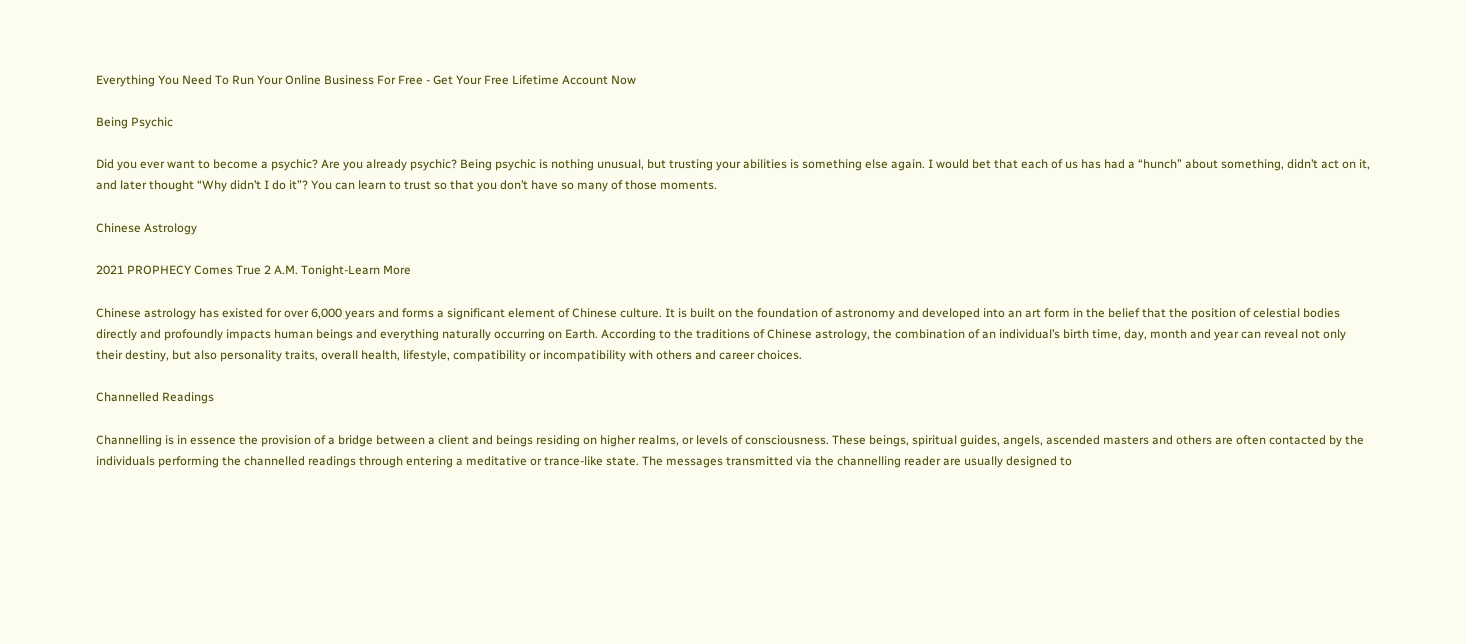Everything You Need To Run Your Online Business For Free - Get Your Free Lifetime Account Now

Being Psychic

Did you ever want to become a psychic? Are you already psychic? Being psychic is nothing unusual, but trusting your abilities is something else again. I would bet that each of us has had a “hunch” about something, didn’t act on it, and later thought “Why didn’t I do it”? You can learn to trust so that you don’t have so many of those moments.

Chinese Astrology

2021 PROPHECY Comes True 2 A.M. Tonight-Learn More

Chinese astrology has existed for over 6,000 years and forms a significant element of Chinese culture. It is built on the foundation of astronomy and developed into an art form in the belief that the position of celestial bodies directly and profoundly impacts human beings and everything naturally occurring on Earth. According to the traditions of Chinese astrology, the combination of an individual’s birth time, day, month and year can reveal not only their destiny, but also personality traits, overall health, lifestyle, compatibility or incompatibility with others and career choices.

Channelled Readings

Channelling is in essence the provision of a bridge between a client and beings residing on higher realms, or levels of consciousness. These beings, spiritual guides, angels, ascended masters and others are often contacted by the individuals performing the channelled readings through entering a meditative or trance-like state. The messages transmitted via the channelling reader are usually designed to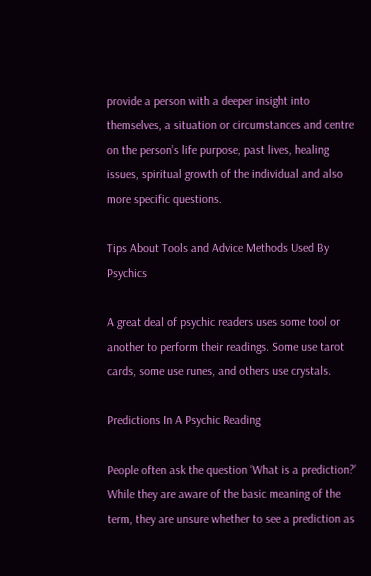provide a person with a deeper insight into themselves, a situation or circumstances and centre on the person’s life purpose, past lives, healing issues, spiritual growth of the individual and also more specific questions.

Tips About Tools and Advice Methods Used By Psychics

A great deal of psychic readers uses some tool or another to perform their readings. Some use tarot cards, some use runes, and others use crystals.

Predictions In A Psychic Reading

People often ask the question ‘What is a prediction?’ While they are aware of the basic meaning of the term, they are unsure whether to see a prediction as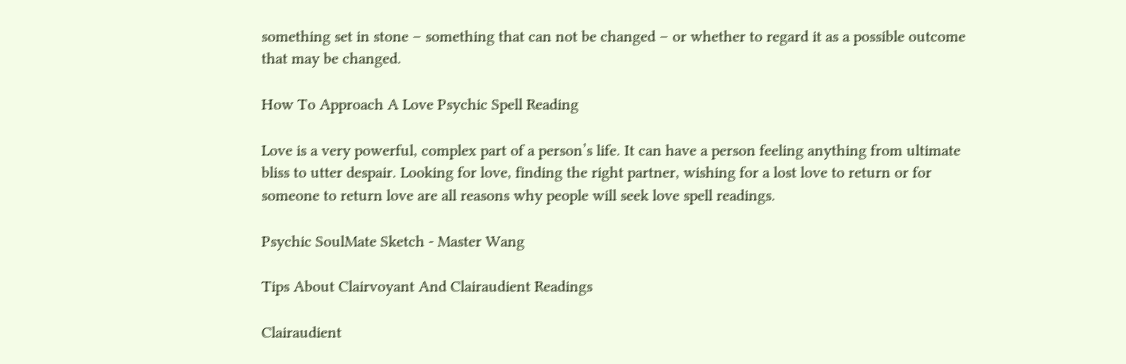something set in stone – something that can not be changed – or whether to regard it as a possible outcome that may be changed.

How To Approach A Love Psychic Spell Reading

Love is a very powerful, complex part of a person’s life. It can have a person feeling anything from ultimate bliss to utter despair. Looking for love, finding the right partner, wishing for a lost love to return or for someone to return love are all reasons why people will seek love spell readings.

Psychic SoulMate Sketch - Master Wang

Tips About Clairvoyant And Clairaudient Readings

Clairaudient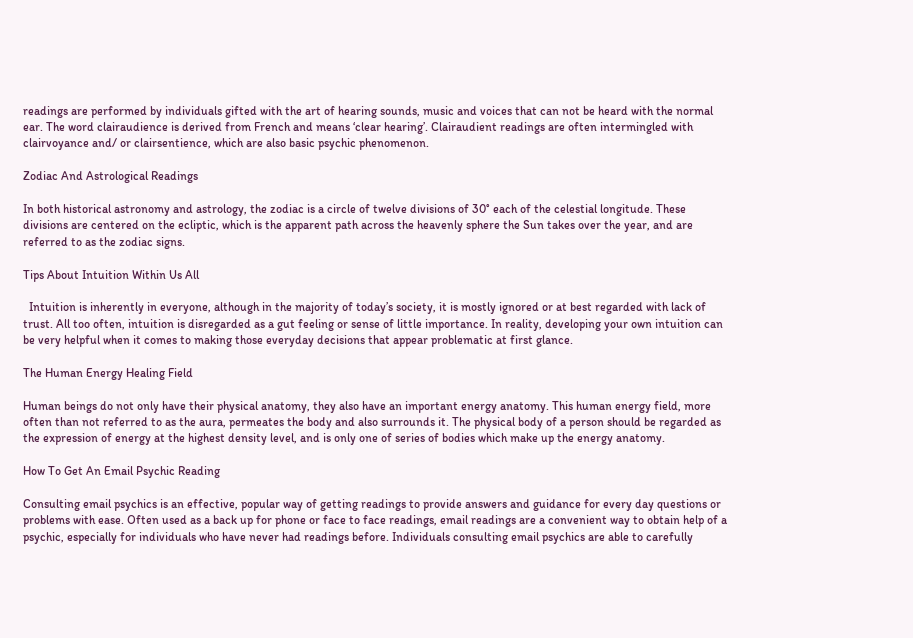readings are performed by individuals gifted with the art of hearing sounds, music and voices that can not be heard with the normal ear. The word clairaudience is derived from French and means ‘clear hearing’. Clairaudient readings are often intermingled with clairvoyance and/ or clairsentience, which are also basic psychic phenomenon.

Zodiac And Astrological Readings

In both historical astronomy and astrology, the zodiac is a circle of twelve divisions of 30° each of the celestial longitude. These divisions are centered on the ecliptic, which is the apparent path across the heavenly sphere the Sun takes over the year, and are referred to as the zodiac signs.

Tips About Intuition Within Us All

  Intuition is inherently in everyone, although in the majority of today’s society, it is mostly ignored or at best regarded with lack of trust. All too often, intuition is disregarded as a gut feeling or sense of little importance. In reality, developing your own intuition can be very helpful when it comes to making those everyday decisions that appear problematic at first glance.

The Human Energy Healing Field

Human beings do not only have their physical anatomy, they also have an important energy anatomy. This human energy field, more often than not referred to as the aura, permeates the body and also surrounds it. The physical body of a person should be regarded as the expression of energy at the highest density level, and is only one of series of bodies which make up the energy anatomy.

How To Get An Email Psychic Reading

Consulting email psychics is an effective, popular way of getting readings to provide answers and guidance for every day questions or problems with ease. Often used as a back up for phone or face to face readings, email readings are a convenient way to obtain help of a psychic, especially for individuals who have never had readings before. Individuals consulting email psychics are able to carefully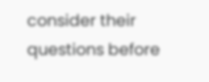consider their questions before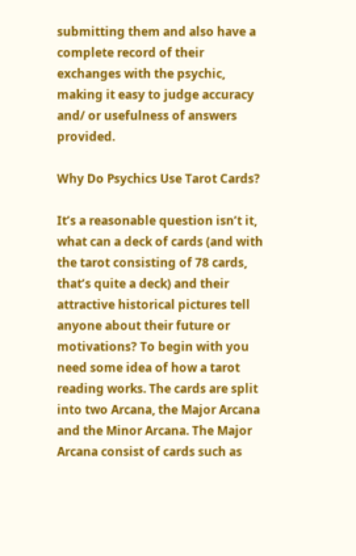submitting them and also have a complete record of their exchanges with the psychic, making it easy to judge accuracy and/ or usefulness of answers provided.

Why Do Psychics Use Tarot Cards?

It’s a reasonable question isn’t it, what can a deck of cards (and with the tarot consisting of 78 cards, that’s quite a deck) and their attractive historical pictures tell anyone about their future or motivations? To begin with you need some idea of how a tarot reading works. The cards are split into two Arcana, the Major Arcana and the Minor Arcana. The Major Arcana consist of cards such as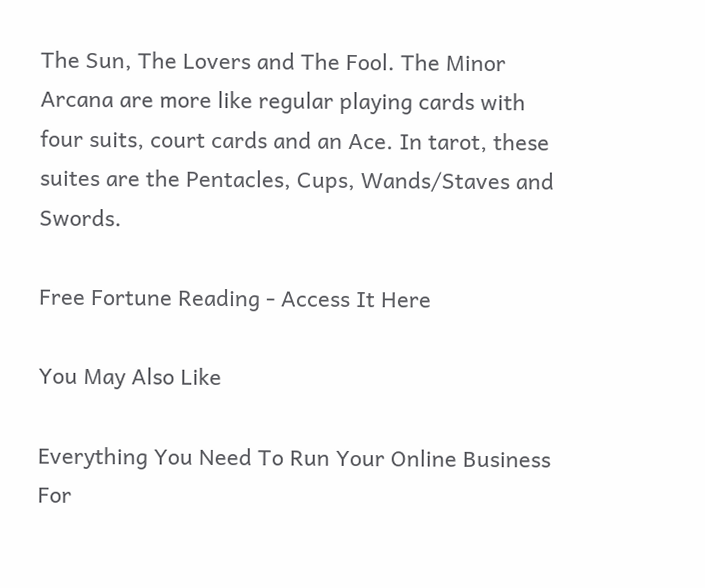The Sun, The Lovers and The Fool. The Minor Arcana are more like regular playing cards with four suits, court cards and an Ace. In tarot, these suites are the Pentacles, Cups, Wands/Staves and Swords.

Free Fortune Reading - Access It Here

You May Also Like

Everything You Need To Run Your Online Business For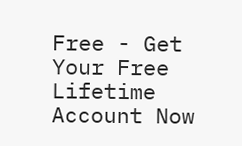Free - Get Your Free Lifetime Account Now